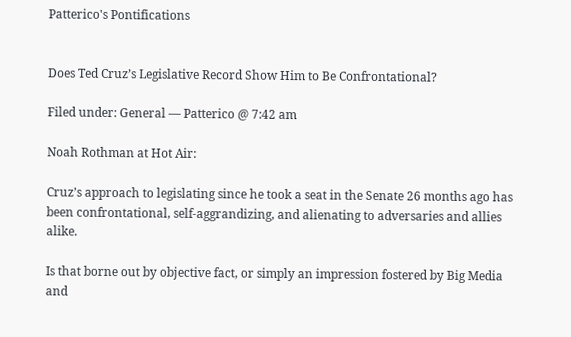Patterico's Pontifications


Does Ted Cruz’s Legislative Record Show Him to Be Confrontational?

Filed under: General — Patterico @ 7:42 am

Noah Rothman at Hot Air:

Cruz’s approach to legislating since he took a seat in the Senate 26 months ago has been confrontational, self-aggrandizing, and alienating to adversaries and allies alike.

Is that borne out by objective fact, or simply an impression fostered by Big Media and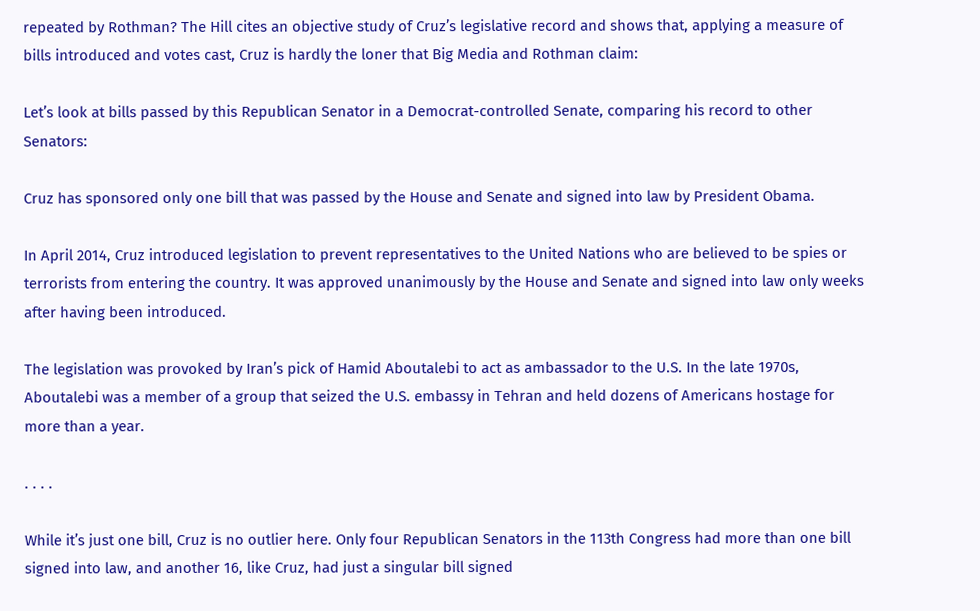repeated by Rothman? The Hill cites an objective study of Cruz’s legislative record and shows that, applying a measure of bills introduced and votes cast, Cruz is hardly the loner that Big Media and Rothman claim:

Let’s look at bills passed by this Republican Senator in a Democrat-controlled Senate, comparing his record to other Senators:

Cruz has sponsored only one bill that was passed by the House and Senate and signed into law by President Obama.

In April 2014, Cruz introduced legislation to prevent representatives to the United Nations who are believed to be spies or terrorists from entering the country. It was approved unanimously by the House and Senate and signed into law only weeks after having been introduced.

The legislation was provoked by Iran’s pick of Hamid Aboutalebi to act as ambassador to the U.S. In the late 1970s, Aboutalebi was a member of a group that seized the U.S. embassy in Tehran and held dozens of Americans hostage for more than a year.

. . . .

While it’s just one bill, Cruz is no outlier here. Only four Republican Senators in the 113th Congress had more than one bill signed into law, and another 16, like Cruz, had just a singular bill signed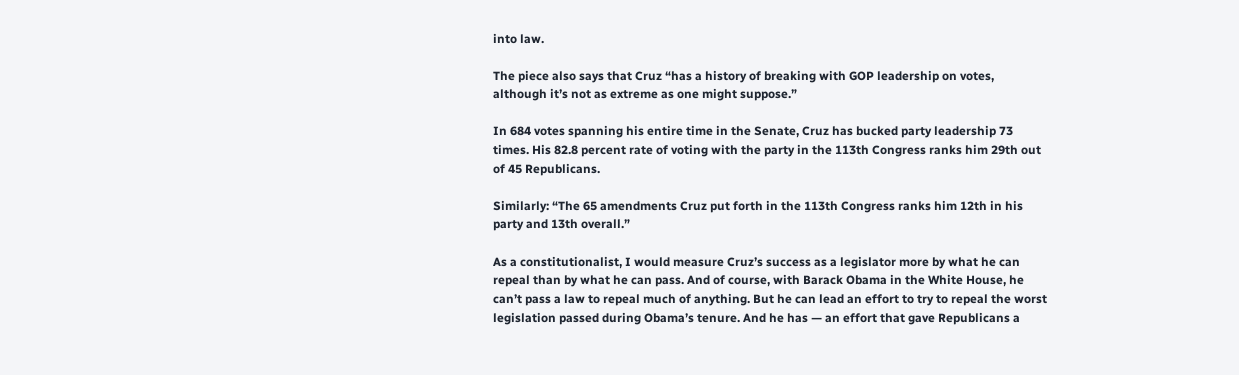into law.

The piece also says that Cruz “has a history of breaking with GOP leadership on votes, although it’s not as extreme as one might suppose.”

In 684 votes spanning his entire time in the Senate, Cruz has bucked party leadership 73 times. His 82.8 percent rate of voting with the party in the 113th Congress ranks him 29th out of 45 Republicans.

Similarly: “The 65 amendments Cruz put forth in the 113th Congress ranks him 12th in his party and 13th overall.”

As a constitutionalist, I would measure Cruz’s success as a legislator more by what he can repeal than by what he can pass. And of course, with Barack Obama in the White House, he can’t pass a law to repeal much of anything. But he can lead an effort to try to repeal the worst legislation passed during Obama’s tenure. And he has — an effort that gave Republicans a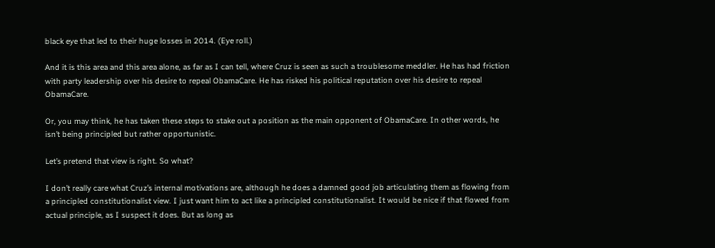black eye that led to their huge losses in 2014. (Eye roll.)

And it is this area and this area alone, as far as I can tell, where Cruz is seen as such a troublesome meddler. He has had friction with party leadership over his desire to repeal ObamaCare. He has risked his political reputation over his desire to repeal ObamaCare.

Or, you may think, he has taken these steps to stake out a position as the main opponent of ObamaCare. In other words, he isn’t being principled but rather opportunistic.

Let’s pretend that view is right. So what?

I don’t really care what Cruz’s internal motivations are, although he does a damned good job articulating them as flowing from a principled constitutionalist view. I just want him to act like a principled constitutionalist. It would be nice if that flowed from actual principle, as I suspect it does. But as long as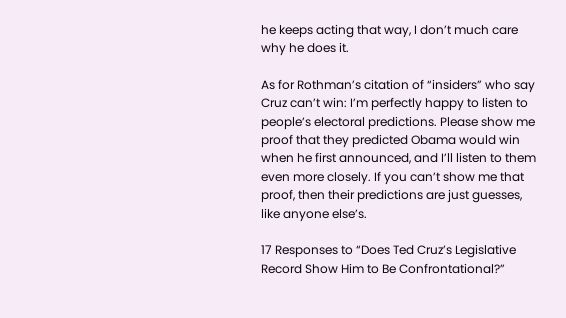he keeps acting that way, I don’t much care why he does it.

As for Rothman’s citation of “insiders” who say Cruz can’t win: I’m perfectly happy to listen to people’s electoral predictions. Please show me proof that they predicted Obama would win when he first announced, and I’ll listen to them even more closely. If you can’t show me that proof, then their predictions are just guesses, like anyone else’s.

17 Responses to “Does Ted Cruz’s Legislative Record Show Him to Be Confrontational?”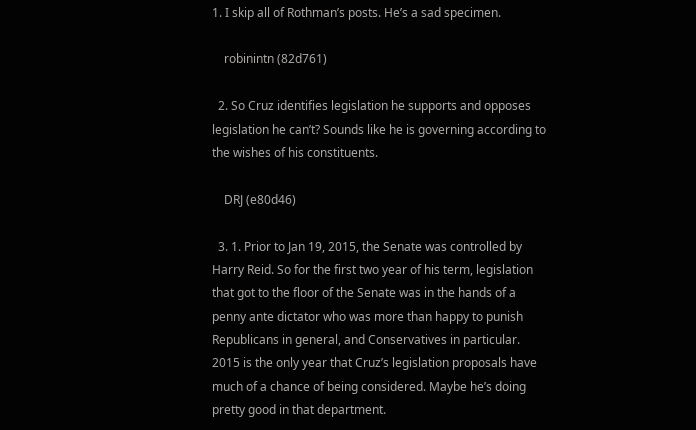1. I skip all of Rothman’s posts. He’s a sad specimen.

    robinintn (82d761)

  2. So Cruz identifies legislation he supports and opposes legislation he can’t? Sounds like he is governing according to the wishes of his constituents.

    DRJ (e80d46)

  3. 1. Prior to Jan 19, 2015, the Senate was controlled by Harry Reid. So for the first two year of his term, legislation that got to the floor of the Senate was in the hands of a penny ante dictator who was more than happy to punish Republicans in general, and Conservatives in particular. 2015 is the only year that Cruz’s legislation proposals have much of a chance of being considered. Maybe he’s doing pretty good in that department.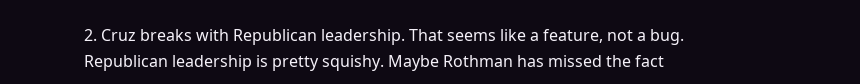2. Cruz breaks with Republican leadership. That seems like a feature, not a bug. Republican leadership is pretty squishy. Maybe Rothman has missed the fact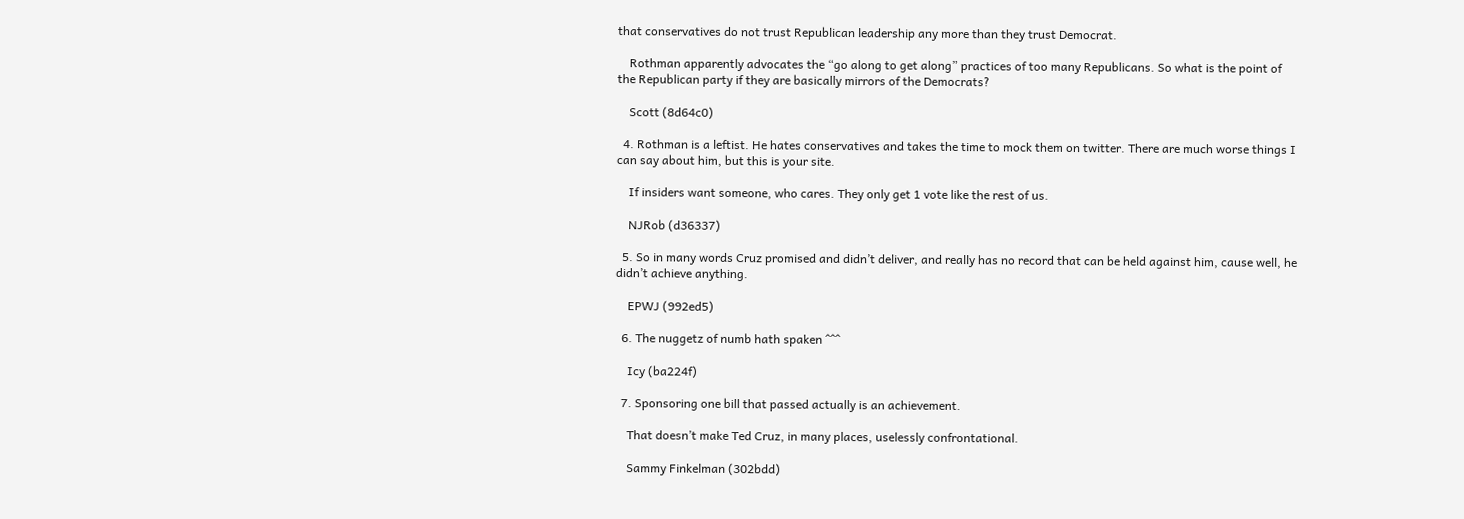that conservatives do not trust Republican leadership any more than they trust Democrat.

    Rothman apparently advocates the “go along to get along” practices of too many Republicans. So what is the point of the Republican party if they are basically mirrors of the Democrats?

    Scott (8d64c0)

  4. Rothman is a leftist. He hates conservatives and takes the time to mock them on twitter. There are much worse things I can say about him, but this is your site.

    If insiders want someone, who cares. They only get 1 vote like the rest of us.

    NJRob (d36337)

  5. So in many words Cruz promised and didn’t deliver, and really has no record that can be held against him, cause well, he didn’t achieve anything.

    EPWJ (992ed5)

  6. The nuggetz of numb hath spaken ^^^

    Icy (ba224f)

  7. Sponsoring one bill that passed actually is an achievement.

    That doesn’t make Ted Cruz, in many places, uselessly confrontational.

    Sammy Finkelman (302bdd)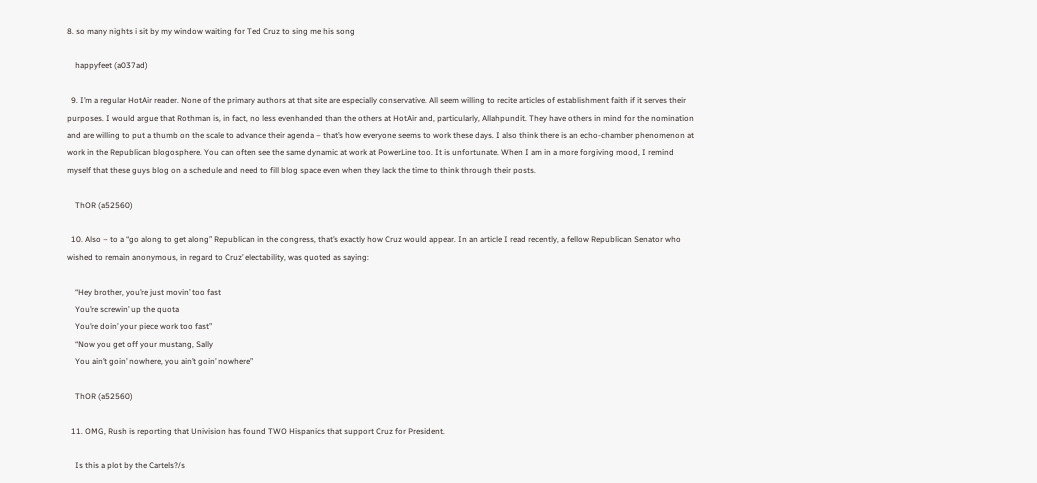8. so many nights i sit by my window waiting for Ted Cruz to sing me his song

    happyfeet (a037ad)

  9. I’m a regular HotAir reader. None of the primary authors at that site are especially conservative. All seem willing to recite articles of establishment faith if it serves their purposes. I would argue that Rothman is, in fact, no less evenhanded than the others at HotAir and, particularly, Allahpundit. They have others in mind for the nomination and are willing to put a thumb on the scale to advance their agenda – that’s how everyone seems to work these days. I also think there is an echo-chamber phenomenon at work in the Republican blogosphere. You can often see the same dynamic at work at PowerLine too. It is unfortunate. When I am in a more forgiving mood, I remind myself that these guys blog on a schedule and need to fill blog space even when they lack the time to think through their posts.

    ThOR (a52560)

  10. Also – to a “go along to get along” Republican in the congress, that’s exactly how Cruz would appear. In an article I read recently, a fellow Republican Senator who wished to remain anonymous, in regard to Cruz’ electability, was quoted as saying:

    “Hey brother, you’re just movin’ too fast
    You’re screwin’ up the quota
    You’re doin’ your piece work too fast”
    “Now you get off your mustang, Sally
    You ain’t goin’ nowhere, you ain’t goin’ nowhere”

    ThOR (a52560)

  11. OMG, Rush is reporting that Univision has found TWO Hispanics that support Cruz for President.

    Is this a plot by the Cartels?/s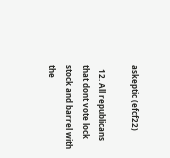askeptic (efcf22)

  12. All republicans that dont vote lock stock and barrel with the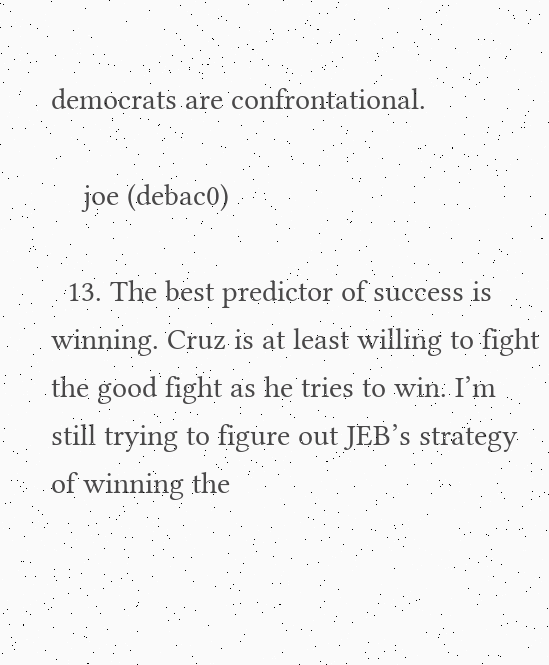democrats are confrontational.

    joe (debac0)

  13. The best predictor of success is winning. Cruz is at least willing to fight the good fight as he tries to win. I’m still trying to figure out JEB’s strategy of winning the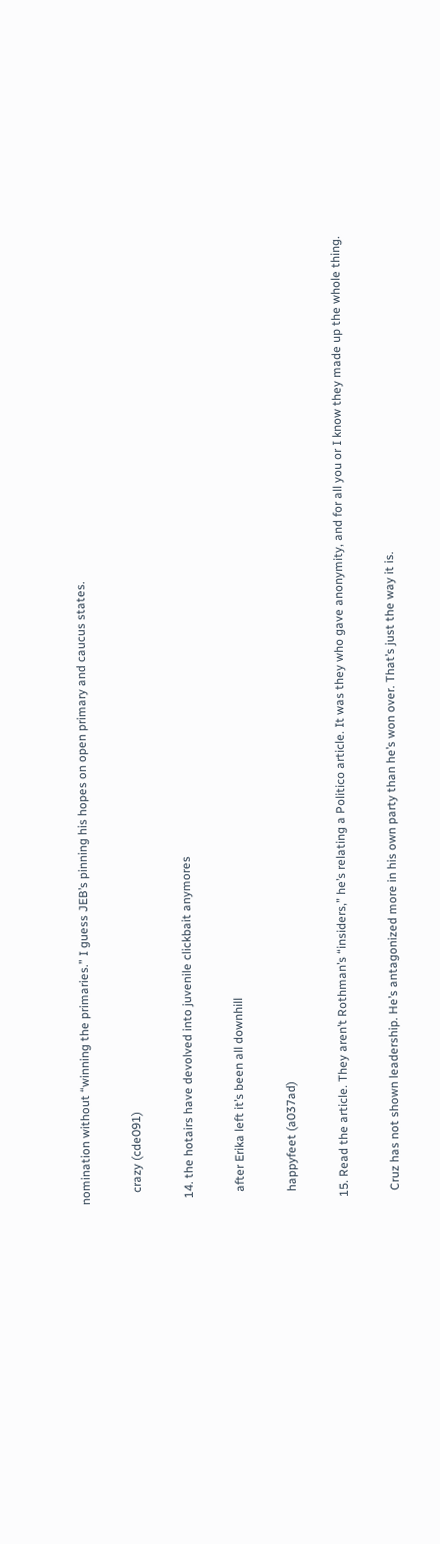nomination without “winning the primaries.” I guess JEB’s pinning his hopes on open primary and caucus states.

    crazy (cde091)

  14. the hotairs have devolved into juvenile clickbait anymores

    after Erika left it’s been all downhill

    happyfeet (a037ad)

  15. Read the article. They aren’t Rothman’s “insiders,” he’s relating a Politico article. It was they who gave anonymity, and for all you or I know they made up the whole thing.

    Cruz has not shown leadership. He’s antagonized more in his own party than he’s won over. That’s just the way it is.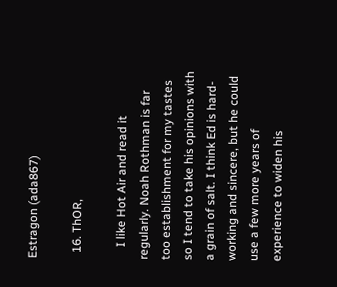Estragon (ada867)

  16. ThOR,

    I like Hot Air and read it regularly. Noah Rothman is far too establishment for my tastes so I tend to take his opinions with a grain of salt. I think Ed is hard-working and sincere, but he could use a few more years of experience to widen his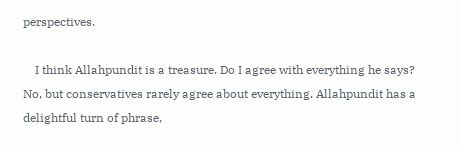perspectives.

    I think Allahpundit is a treasure. Do I agree with everything he says? No, but conservatives rarely agree about everything. Allahpundit has a delightful turn of phrase,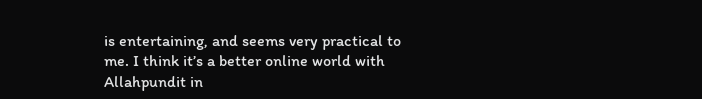is entertaining, and seems very practical to me. I think it’s a better online world with Allahpundit in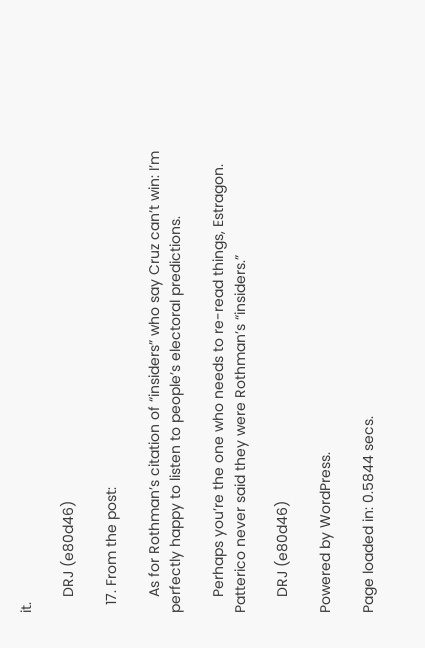it.

    DRJ (e80d46)

  17. From the post:

    As for Rothman’s citation of “insiders” who say Cruz can’t win: I’m perfectly happy to listen to people’s electoral predictions.

    Perhaps you’re the one who needs to re-read things, Estragon. Patterico never said they were Rothman’s “insiders.”

    DRJ (e80d46)

Powered by WordPress.

Page loaded in: 0.5844 secs.